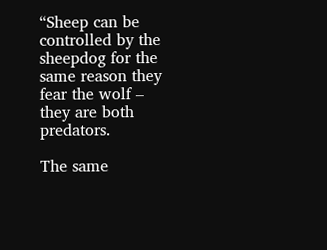“Sheep can be controlled by the sheepdog for the same reason they fear the wolf – they are both predators.

The same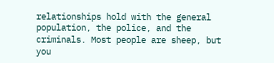relationships hold with the general population, the police, and the criminals. Most people are sheep, but you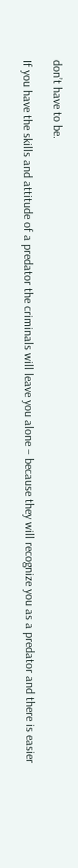don’t have to be.

If you have the skills and attitude of a predator the criminals will leave you alone – because they will recognize you as a predator and there is easier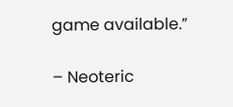game available.”

– Neoteric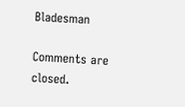Bladesman

Comments are closed.